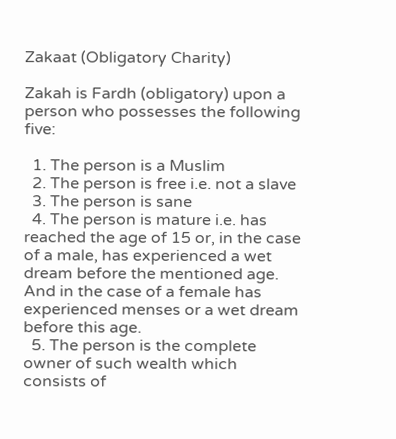Zakaat (Obligatory Charity)

Zakah is Fardh (obligatory) upon a person who possesses the following five:

  1. The person is a Muslim
  2. The person is free i.e. not a slave
  3. The person is sane
  4. The person is mature i.e. has reached the age of 15 or, in the case of a male, has experienced a wet dream before the mentioned age. And in the case of a female has experienced menses or a wet dream before this age.
  5. The person is the complete owner of such wealth which consists of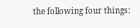the following four things: